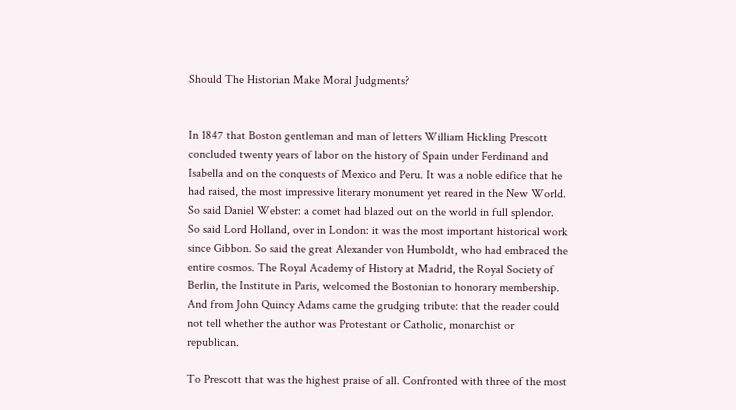Should The Historian Make Moral Judgments?


In 1847 that Boston gentleman and man of letters William Hickling Prescott concluded twenty years of labor on the history of Spain under Ferdinand and Isabella and on the conquests of Mexico and Peru. It was a noble edifice that he had raised, the most impressive literary monument yet reared in the New World. So said Daniel Webster: a comet had blazed out on the world in full splendor. So said Lord Holland, over in London: it was the most important historical work since Gibbon. So said the great Alexander von Humboldt, who had embraced the entire cosmos. The Royal Academy of History at Madrid, the Royal Society of Berlin, the Institute in Paris, welcomed the Bostonian to honorary membership. And from John Quincy Adams came the grudging tribute: that the reader could not tell whether the author was Protestant or Catholic, monarchist or republican.

To Prescott that was the highest praise of all. Confronted with three of the most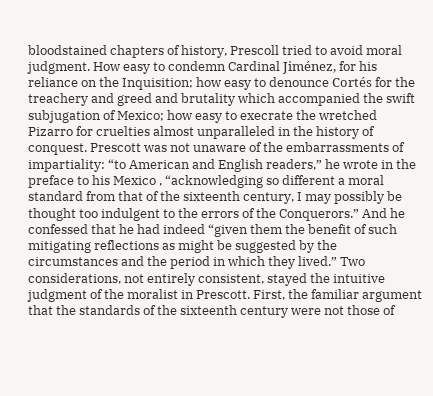bloodstained chapters of history, Prescoll tried to avoid moral judgment. How easy to condemn Cardinal Jiménez, for his reliance on the Inquisition; how easy to denounce Cortés for the treachery and greed and brutality which accompanied the swift subjugation of Mexico; how easy to execrate the wretched Pizarro for cruelties almost unparalleled in the history of conquest. Prescott was not unaware of the embarrassments of impartiality: “to American and English readers,” he wrote in the preface to his Mexico , “acknowledging so different a moral standard from that of the sixteenth century, I may possibly be thought too indulgent to the errors of the Conquerors.” And he confessed that he had indeed “given them the benefit of such mitigating reflections as might be suggested by the circumstances and the period in which they lived.” Two considerations, not entirely consistent, stayed the intuitive judgment of the moralist in Prescott. First, the familiar argument that the standards of the sixteenth century were not those of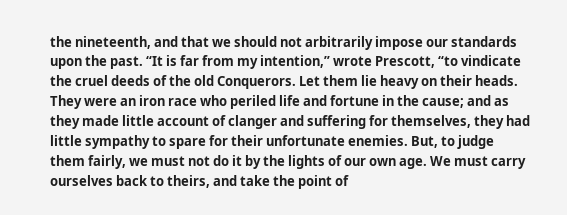the nineteenth, and that we should not arbitrarily impose our standards upon the past. “It is far from my intention,” wrote Prescott, “to vindicate the cruel deeds of the old Conquerors. Let them lie heavy on their heads. They were an iron race who periled life and fortune in the cause; and as they made little account of clanger and suffering for themselves, they had little sympathy to spare for their unfortunate enemies. But, to judge them fairly, we must not do it by the lights of our own age. We must carry ourselves back to theirs, and take the point of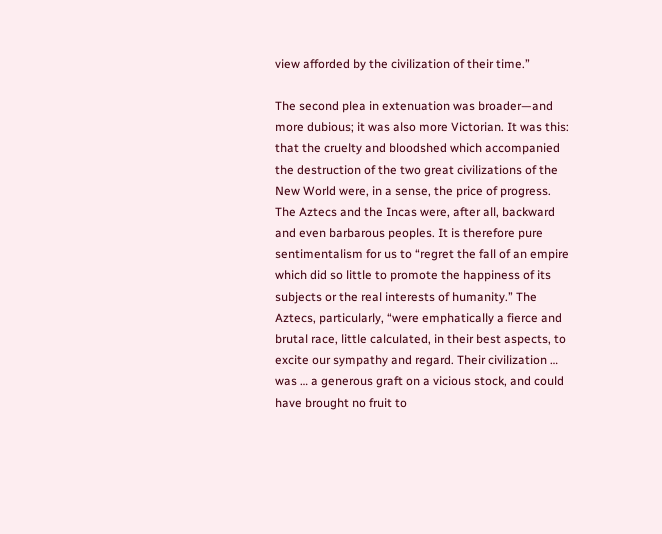view afforded by the civilization of their time.”

The second plea in extenuation was broader—and more dubious; it was also more Victorian. It was this: that the cruelty and bloodshed which accompanied the destruction of the two great civilizations of the New World were, in a sense, the price of progress. The Aztecs and the Incas were, after all, backward and even barbarous peoples. It is therefore pure sentimentalism for us to “regret the fall of an empire which did so little to promote the happiness of its subjects or the real interests of humanity.” The Aztecs, particularly, “were emphatically a fierce and brutal race, little calculated, in their best aspects, to excite our sympathy and regard. Their civilization … was … a generous graft on a vicious stock, and could have brought no fruit to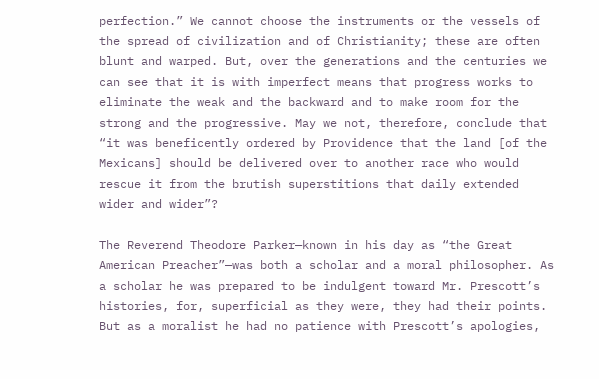perfection.” We cannot choose the instruments or the vessels of the spread of civilization and of Christianity; these are often blunt and warped. But, over the generations and the centuries we can see that it is with imperfect means that progress works to eliminate the weak and the backward and to make room for the strong and the progressive. May we not, therefore, conclude that “it was beneficently ordered by Providence that the land [of the Mexicans] should be delivered over to another race who would rescue it from the brutish superstitions that daily extended wider and wider”?

The Reverend Theodore Parker—known in his day as “the Great American Preacher”—was both a scholar and a moral philosopher. As a scholar he was prepared to be indulgent toward Mr. Prescott’s histories, for, superficial as they were, they had their points. But as a moralist he had no patience with Prescott’s apologies,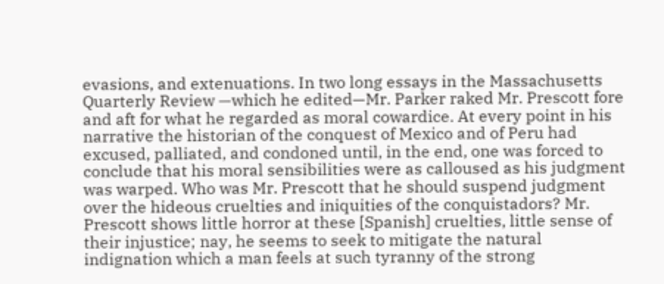evasions, and extenuations. In two long essays in the Massachusetts Quarterly Review —which he edited—Mr. Parker raked Mr. Prescott fore and aft for what he regarded as moral cowardice. At every point in his narrative the historian of the conquest of Mexico and of Peru had excused, palliated, and condoned until, in the end, one was forced to conclude that his moral sensibilities were as calloused as his judgment was warped. Who was Mr. Prescott that he should suspend judgment over the hideous cruelties and iniquities of the conquistadors? Mr. Prescott shows little horror at these [Spanish] cruelties, little sense of their injustice; nay, he seems to seek to mitigate the natural indignation which a man feels at such tyranny of the strong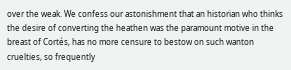over the weak. We confess our astonishment that an historian who thinks the desire of converting the heathen was the paramount motive in the breast of Cortés, has no more censure to bestow on such wanton cruelties, so frequently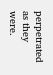perpetrated as they were.